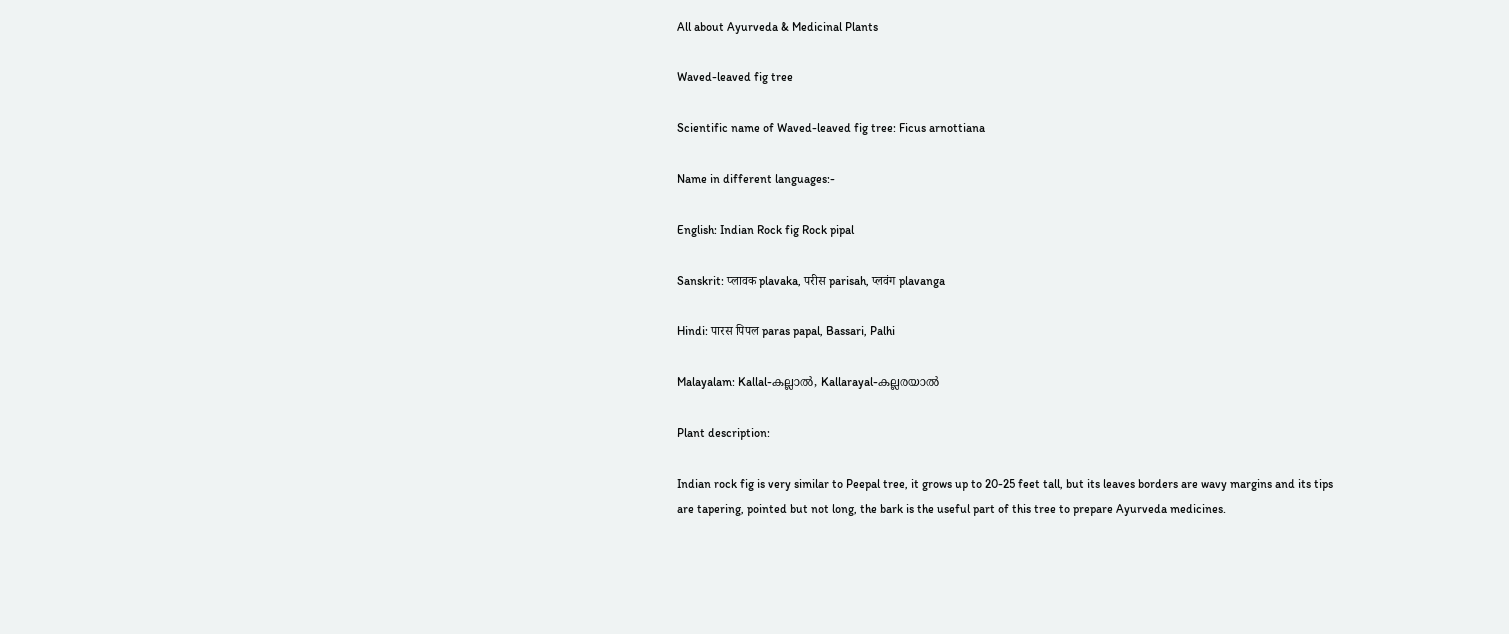All about Ayurveda & Medicinal Plants

Waved-leaved fig tree

Scientific name of Waved-leaved fig tree: Ficus arnottiana

Name in different languages:-

English: Indian Rock fig Rock pipal

Sanskrit: प्लावक plavaka, परीस parisah, प्लवंग plavanga

Hindi: पारस पिपल paras papal, Bassari, Palhi

Malayalam: Kallal-കല്ലാൽ, Kallarayal-കല്ലരയാൽ

Plant description:

Indian rock fig is very similar to Peepal tree, it grows up to 20-25 feet tall, but its leaves borders are wavy margins and its tips are tapering, pointed but not long, the bark is the useful part of this tree to prepare Ayurveda medicines.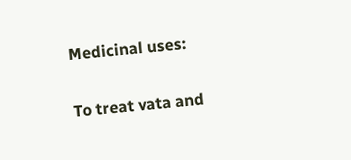Medicinal uses:

To treat vata and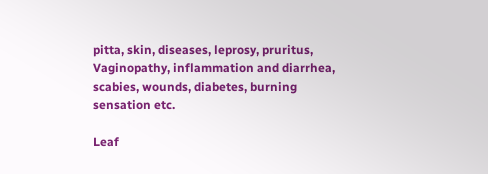pitta, skin, diseases, leprosy, pruritus, Vaginopathy, inflammation and diarrhea, scabies, wounds, diabetes, burning sensation etc.

Leaf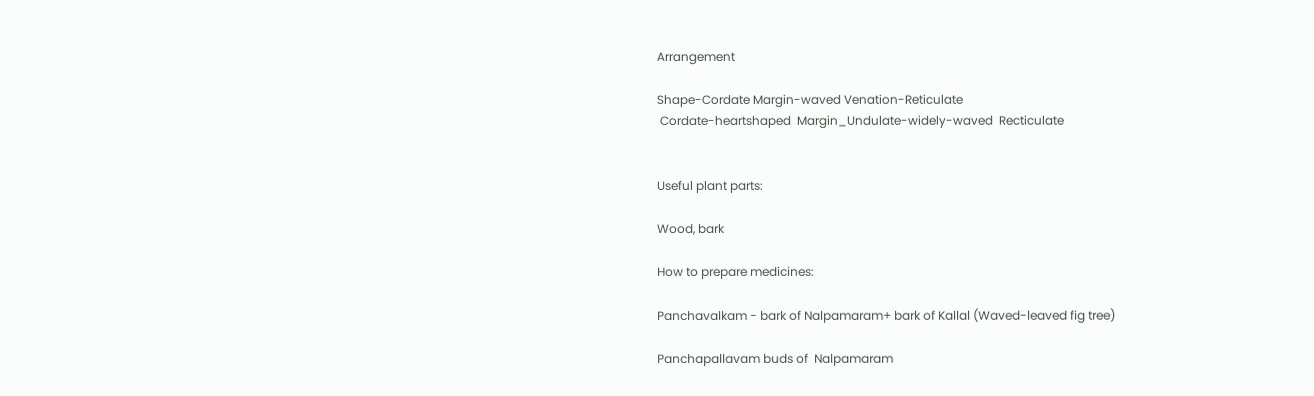Arrangement

Shape-Cordate Margin-waved Venation-Reticulate
 Cordate-heartshaped  Margin_Undulate-widely-waved  Recticulate


Useful plant parts:

Wood, bark

How to prepare medicines:

Panchavalkam - bark of Nalpamaram+ bark of Kallal (Waved-leaved fig tree)

Panchapallavam buds of  Nalpamaram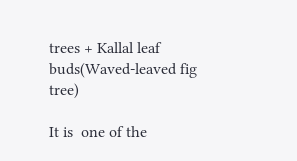trees + Kallal leaf buds(Waved-leaved fig tree)

It is  one of the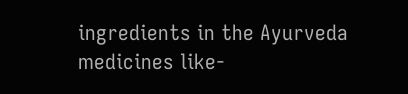ingredients in the Ayurveda medicines like-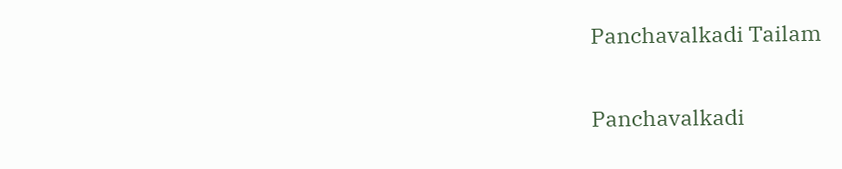Panchavalkadi Tailam

Panchavalkadi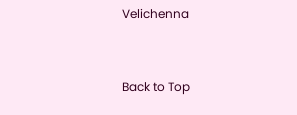Velichenna


Back to Top